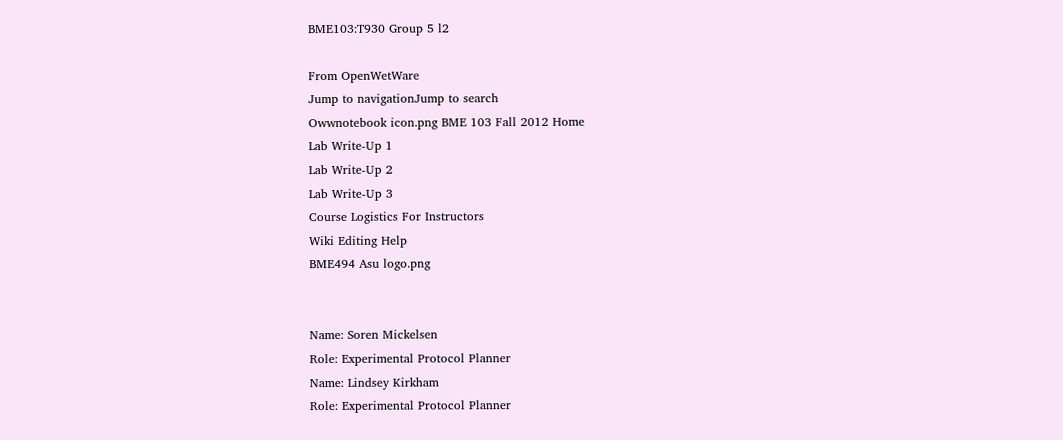BME103:T930 Group 5 l2

From OpenWetWare
Jump to navigationJump to search
Owwnotebook icon.png BME 103 Fall 2012 Home
Lab Write-Up 1
Lab Write-Up 2
Lab Write-Up 3
Course Logistics For Instructors
Wiki Editing Help
BME494 Asu logo.png


Name: Soren Mickelsen
Role: Experimental Protocol Planner
Name: Lindsey Kirkham
Role: Experimental Protocol Planner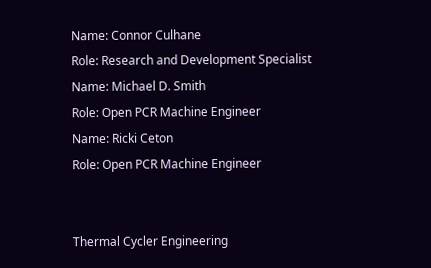Name: Connor Culhane
Role: Research and Development Specialist
Name: Michael D. Smith
Role: Open PCR Machine Engineer
Name: Ricki Ceton
Role: Open PCR Machine Engineer


Thermal Cycler Engineering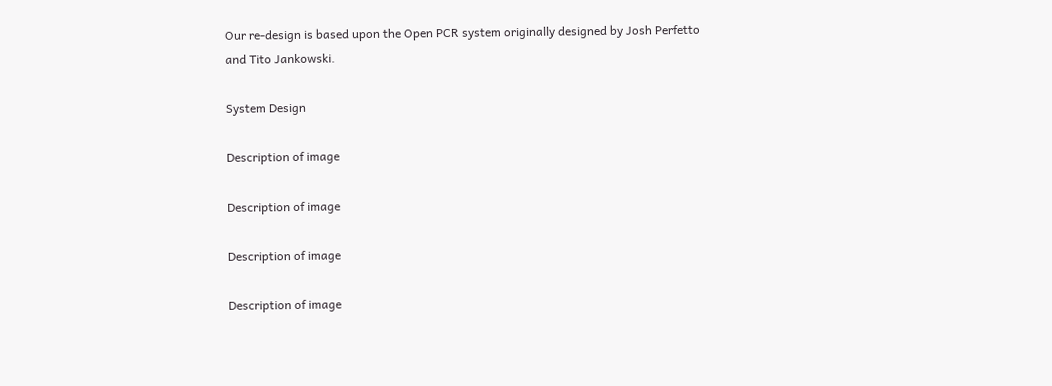Our re-design is based upon the Open PCR system originally designed by Josh Perfetto and Tito Jankowski.

System Design

Description of image

Description of image

Description of image

Description of image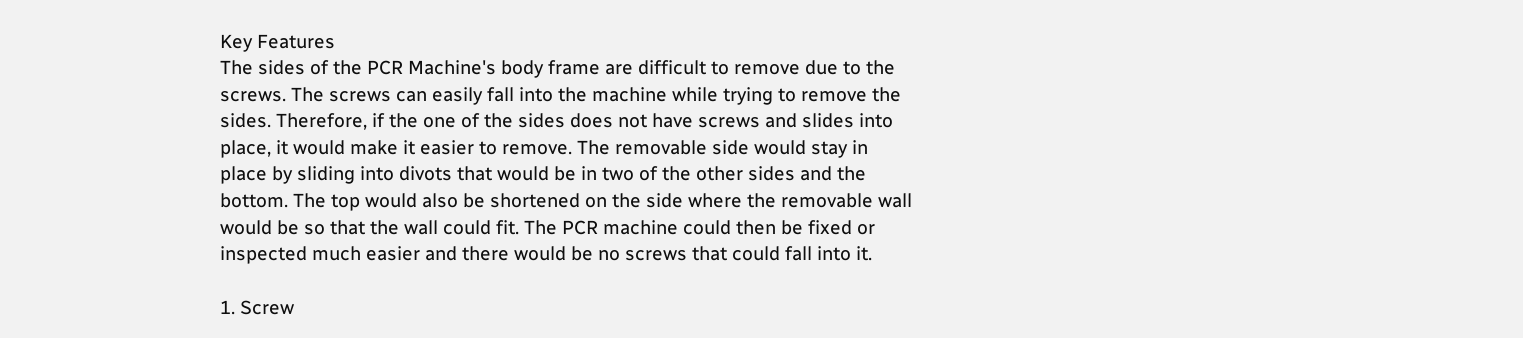Key Features
The sides of the PCR Machine's body frame are difficult to remove due to the screws. The screws can easily fall into the machine while trying to remove the sides. Therefore, if the one of the sides does not have screws and slides into place, it would make it easier to remove. The removable side would stay in place by sliding into divots that would be in two of the other sides and the bottom. The top would also be shortened on the side where the removable wall would be so that the wall could fit. The PCR machine could then be fixed or inspected much easier and there would be no screws that could fall into it.

1. Screw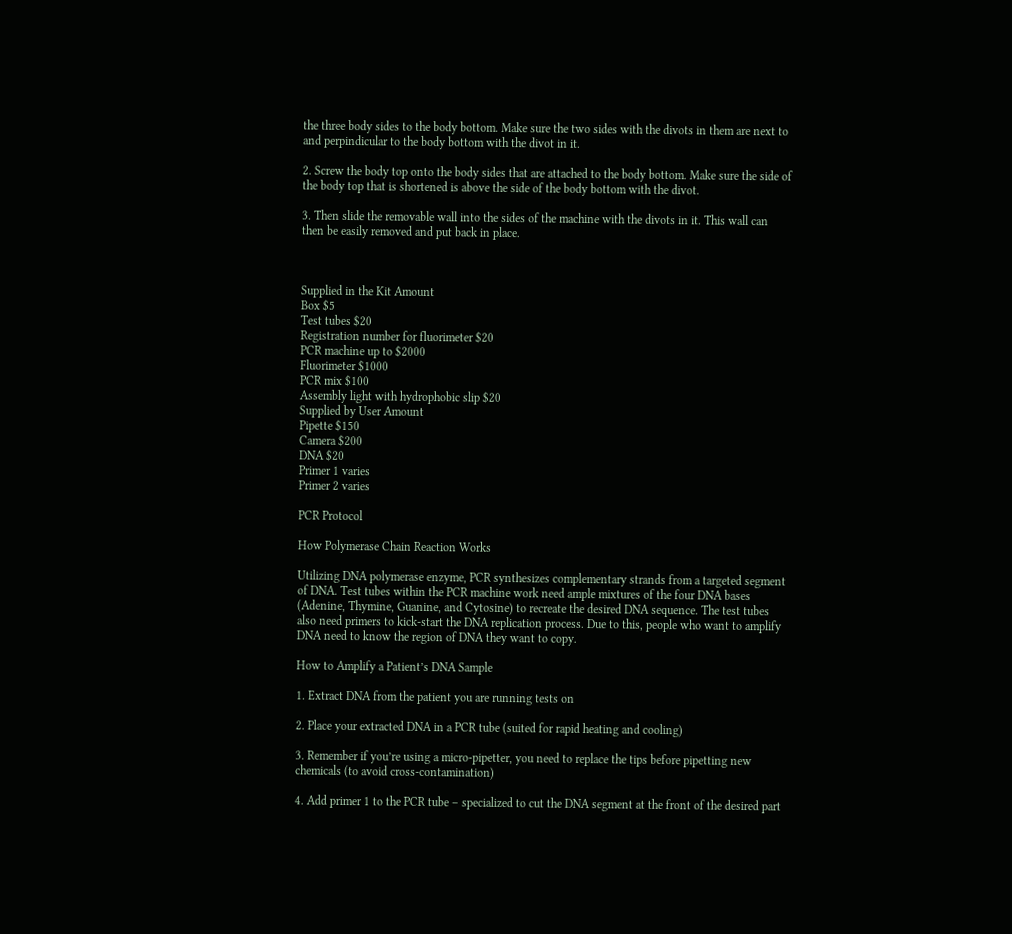the three body sides to the body bottom. Make sure the two sides with the divots in them are next to and perpindicular to the body bottom with the divot in it.

2. Screw the body top onto the body sides that are attached to the body bottom. Make sure the side of the body top that is shortened is above the side of the body bottom with the divot.

3. Then slide the removable wall into the sides of the machine with the divots in it. This wall can then be easily removed and put back in place.



Supplied in the Kit Amount
Box $5
Test tubes $20
Registration number for fluorimeter $20
PCR machine up to $2000
Fluorimeter $1000
PCR mix $100
Assembly light with hydrophobic slip $20
Supplied by User Amount
Pipette $150
Camera $200
DNA $20
Primer 1 varies
Primer 2 varies

PCR Protocol

How Polymerase Chain Reaction Works

Utilizing DNA polymerase enzyme, PCR synthesizes complementary strands from a targeted segment of DNA. Test tubes within the PCR machine work need ample mixtures of the four DNA bases (Adenine, Thymine, Guanine, and Cytosine) to recreate the desired DNA sequence. The test tubes also need primers to kick-start the DNA replication process. Due to this, people who want to amplify DNA need to know the region of DNA they want to copy.

How to Amplify a Patient’s DNA Sample

1. Extract DNA from the patient you are running tests on

2. Place your extracted DNA in a PCR tube (suited for rapid heating and cooling)

3. Remember if you’re using a micro-pipetter, you need to replace the tips before pipetting new chemicals (to avoid cross-contamination)

4. Add primer 1 to the PCR tube – specialized to cut the DNA segment at the front of the desired part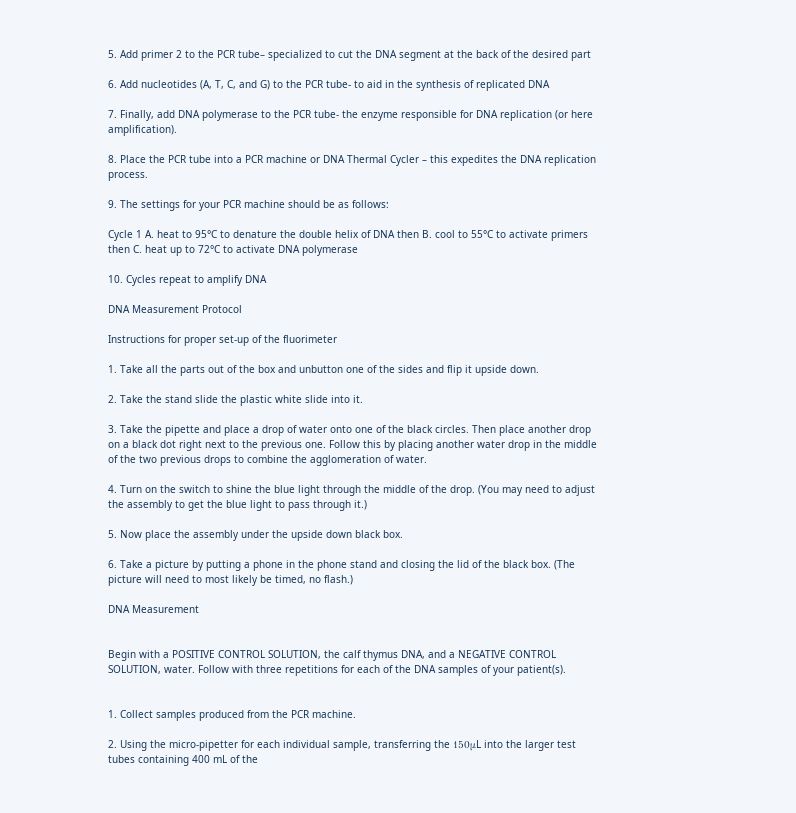5. Add primer 2 to the PCR tube– specialized to cut the DNA segment at the back of the desired part

6. Add nucleotides (A, T, C, and G) to the PCR tube- to aid in the synthesis of replicated DNA

7. Finally, add DNA polymerase to the PCR tube- the enzyme responsible for DNA replication (or here amplification).

8. Place the PCR tube into a PCR machine or DNA Thermal Cycler – this expedites the DNA replication process.

9. The settings for your PCR machine should be as follows:

Cycle 1 A. heat to 95°C to denature the double helix of DNA then B. cool to 55°C to activate primers then C. heat up to 72°C to activate DNA polymerase

10. Cycles repeat to amplify DNA

DNA Measurement Protocol

Instructions for proper set-up of the fluorimeter

1. Take all the parts out of the box and unbutton one of the sides and flip it upside down.

2. Take the stand slide the plastic white slide into it.

3. Take the pipette and place a drop of water onto one of the black circles. Then place another drop on a black dot right next to the previous one. Follow this by placing another water drop in the middle of the two previous drops to combine the agglomeration of water.

4. Turn on the switch to shine the blue light through the middle of the drop. (You may need to adjust the assembly to get the blue light to pass through it.)

5. Now place the assembly under the upside down black box.

6. Take a picture by putting a phone in the phone stand and closing the lid of the black box. (The picture will need to most likely be timed, no flash.)

DNA Measurement


Begin with a POSITIVE CONTROL SOLUTION, the calf thymus DNA, and a NEGATIVE CONTROL SOLUTION, water. Follow with three repetitions for each of the DNA samples of your patient(s).


1. Collect samples produced from the PCR machine.

2. Using the micro-pipetter for each individual sample, transferring the 150μL into the larger test tubes containing 400 mL of the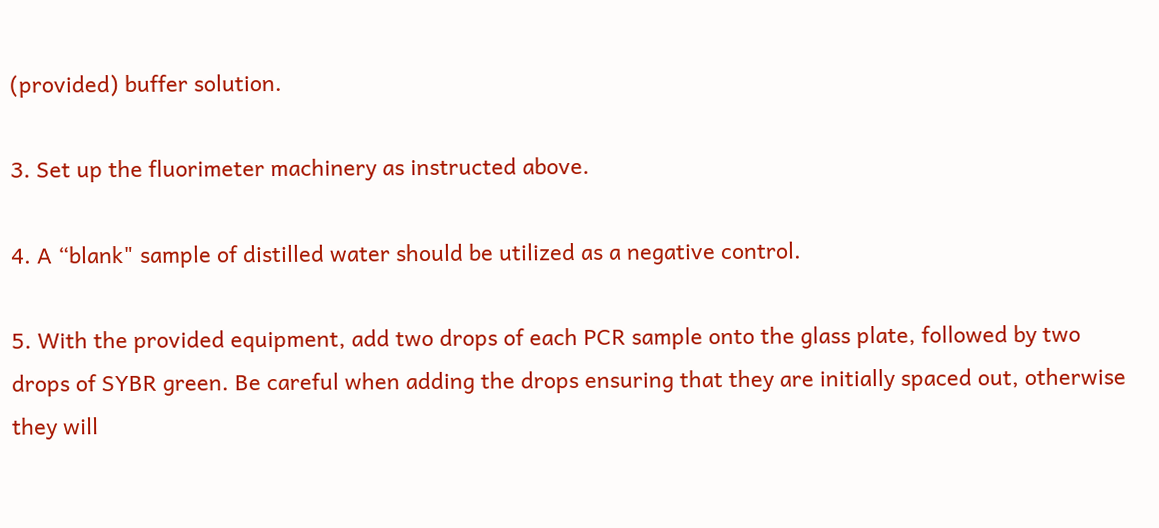(provided) buffer solution.

3. Set up the fluorimeter machinery as instructed above.

4. A “blank" sample of distilled water should be utilized as a negative control.

5. With the provided equipment, add two drops of each PCR sample onto the glass plate, followed by two drops of SYBR green. Be careful when adding the drops ensuring that they are initially spaced out, otherwise they will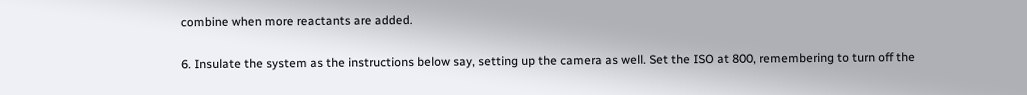combine when more reactants are added.

6. Insulate the system as the instructions below say, setting up the camera as well. Set the ISO at 800, remembering to turn off the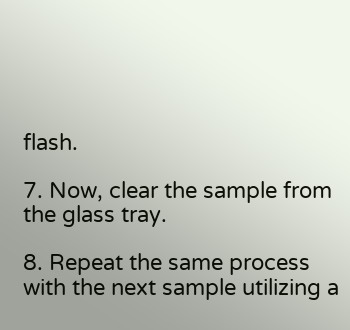flash.

7. Now, clear the sample from the glass tray.

8. Repeat the same process with the next sample utilizing a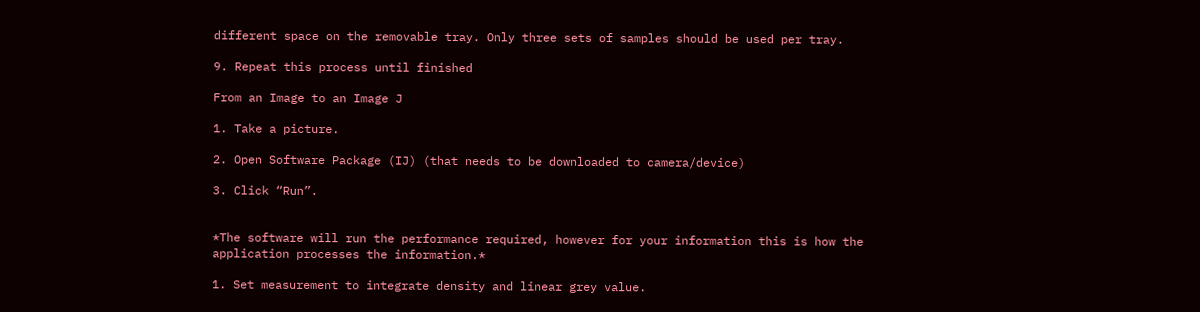different space on the removable tray. Only three sets of samples should be used per tray.

9. Repeat this process until finished

From an Image to an Image J

1. Take a picture.

2. Open Software Package (IJ) (that needs to be downloaded to camera/device)

3. Click “Run”.


*The software will run the performance required, however for your information this is how the application processes the information.*

1. Set measurement to integrate density and linear grey value.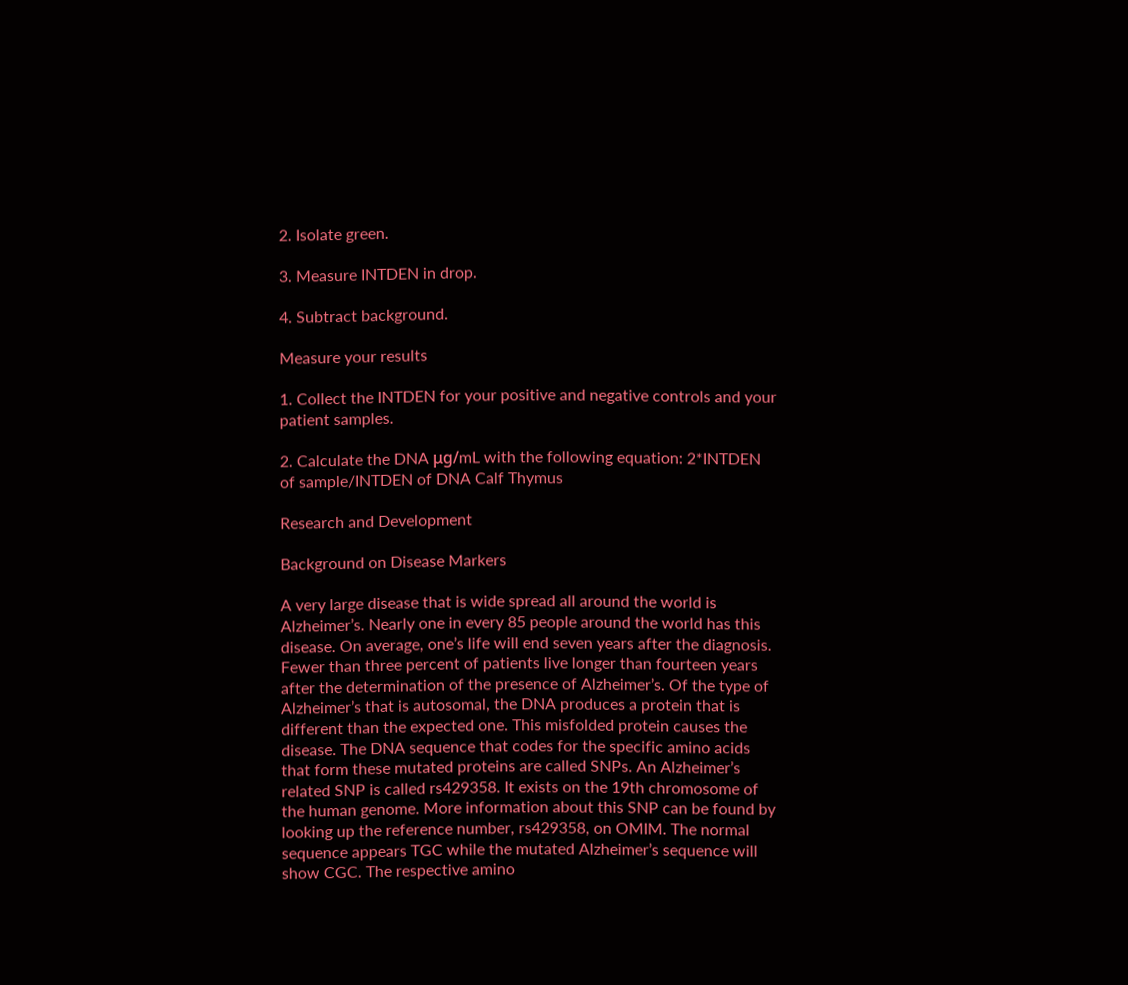2. Isolate green.

3. Measure INTDEN in drop.

4. Subtract background.

Measure your results

1. Collect the INTDEN for your positive and negative controls and your patient samples.

2. Calculate the DNA μg/mL with the following equation: 2*INTDEN of sample/INTDEN of DNA Calf Thymus

Research and Development

Background on Disease Markers

A very large disease that is wide spread all around the world is Alzheimer’s. Nearly one in every 85 people around the world has this disease. On average, one’s life will end seven years after the diagnosis. Fewer than three percent of patients live longer than fourteen years after the determination of the presence of Alzheimer’s. Of the type of Alzheimer’s that is autosomal, the DNA produces a protein that is different than the expected one. This misfolded protein causes the disease. The DNA sequence that codes for the specific amino acids that form these mutated proteins are called SNPs. An Alzheimer’s related SNP is called rs429358. It exists on the 19th chromosome of the human genome. More information about this SNP can be found by looking up the reference number, rs429358, on OMIM. The normal sequence appears TGC while the mutated Alzheimer’s sequence will show CGC. The respective amino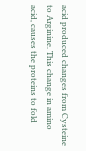acid produced changes from Cysteine to Arginine. This change in amino acid, causes the proteins to fold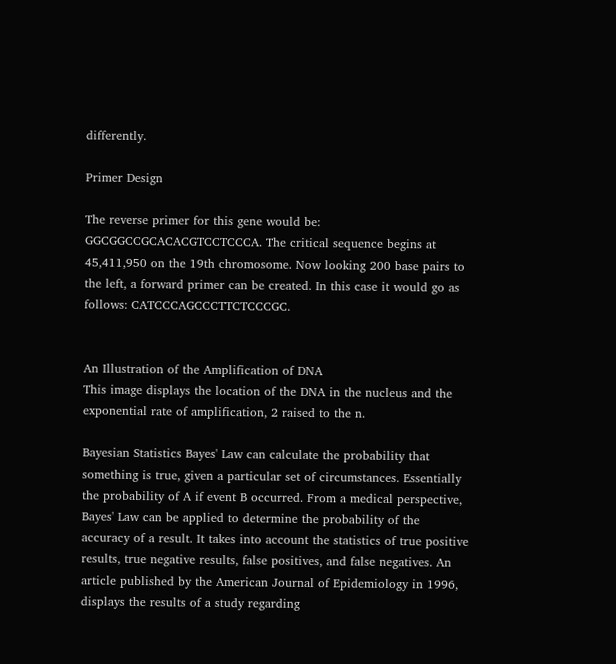differently.

Primer Design

The reverse primer for this gene would be: GGCGGCCGCACACGTCCTCCCA. The critical sequence begins at 45,411,950 on the 19th chromosome. Now looking 200 base pairs to the left, a forward primer can be created. In this case it would go as follows: CATCCCAGCCCTTCTCCCGC.


An Illustration of the Amplification of DNA
This image displays the location of the DNA in the nucleus and the exponential rate of amplification, 2 raised to the n.

Bayesian Statistics Bayes' Law can calculate the probability that something is true, given a particular set of circumstances. Essentially the probability of A if event B occurred. From a medical perspective, Bayes' Law can be applied to determine the probability of the accuracy of a result. It takes into account the statistics of true positive results, true negative results, false positives, and false negatives. An article published by the American Journal of Epidemiology in 1996, displays the results of a study regarding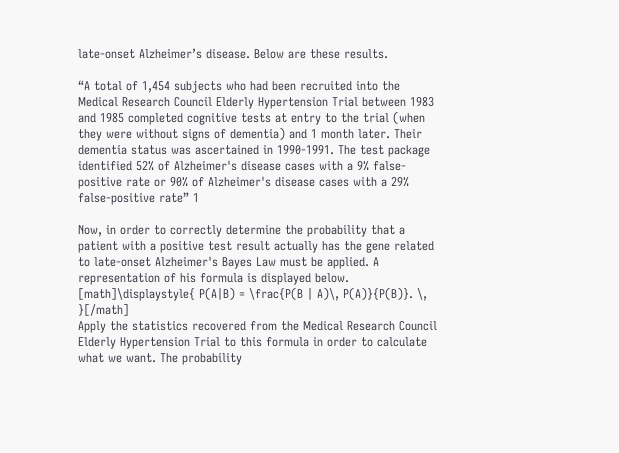late-onset Alzheimer’s disease. Below are these results.

“A total of 1,454 subjects who had been recruited into the Medical Research Council Elderly Hypertension Trial between 1983 and 1985 completed cognitive tests at entry to the trial (when they were without signs of dementia) and 1 month later. Their dementia status was ascertained in 1990-1991. The test package identified 52% of Alzheimer's disease cases with a 9% false-positive rate or 90% of Alzheimer's disease cases with a 29% false-positive rate” 1

Now, in order to correctly determine the probability that a patient with a positive test result actually has the gene related to late-onset Alzheimer's Bayes Law must be applied. A representation of his formula is displayed below.
[math]\displaystyle{ P(A|B) = \frac{P(B | A)\, P(A)}{P(B)}. \, }[/math]
Apply the statistics recovered from the Medical Research Council Elderly Hypertension Trial to this formula in order to calculate what we want. The probability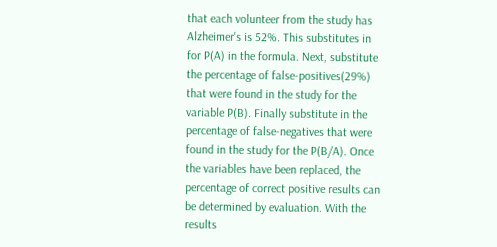that each volunteer from the study has Alzheimer's is 52%. This substitutes in for P(A) in the formula. Next, substitute the percentage of false-positives(29%) that were found in the study for the variable P(B). Finally substitute in the percentage of false-negatives that were found in the study for the P(B/A). Once the variables have been replaced, the percentage of correct positive results can be determined by evaluation. With the results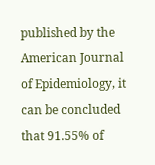published by the American Journal of Epidemiology, it can be concluded that 91.55% of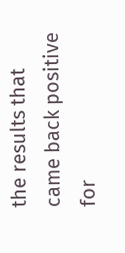the results that came back positive for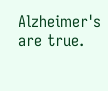Alzheimer's are true.